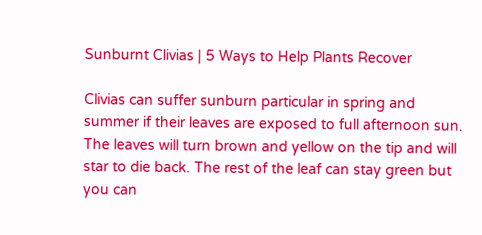Sunburnt Clivias | 5 Ways to Help Plants Recover

Clivias can suffer sunburn particular in spring and summer if their leaves are exposed to full afternoon sun. The leaves will turn brown and yellow on the tip and will star to die back. The rest of the leaf can stay green but you can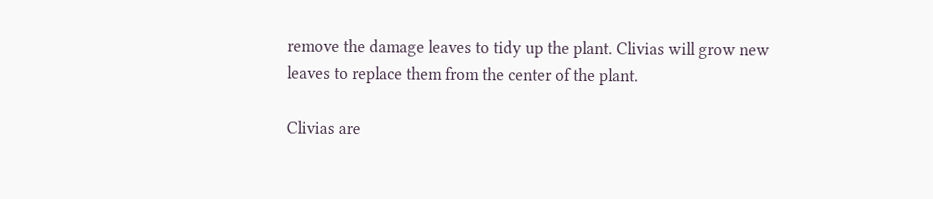remove the damage leaves to tidy up the plant. Clivias will grow new leaves to replace them from the center of the plant.

Clivias are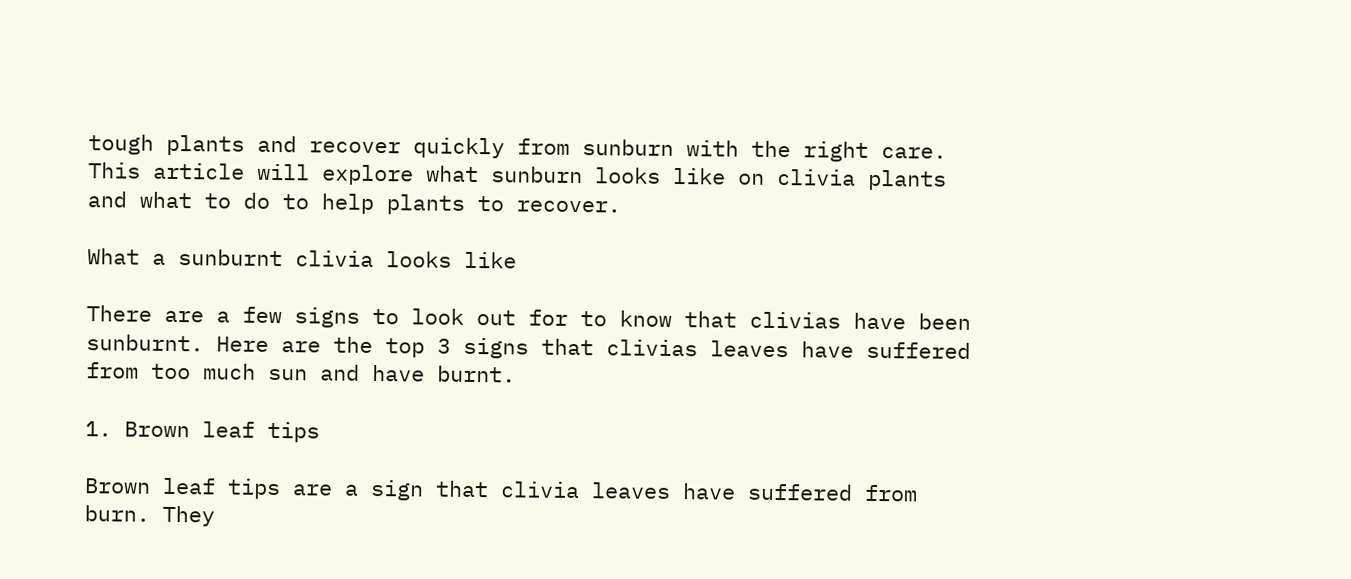tough plants and recover quickly from sunburn with the right care. This article will explore what sunburn looks like on clivia plants and what to do to help plants to recover.

What a sunburnt clivia looks like

There are a few signs to look out for to know that clivias have been sunburnt. Here are the top 3 signs that clivias leaves have suffered from too much sun and have burnt.

1. Brown leaf tips

Brown leaf tips are a sign that clivia leaves have suffered from burn. They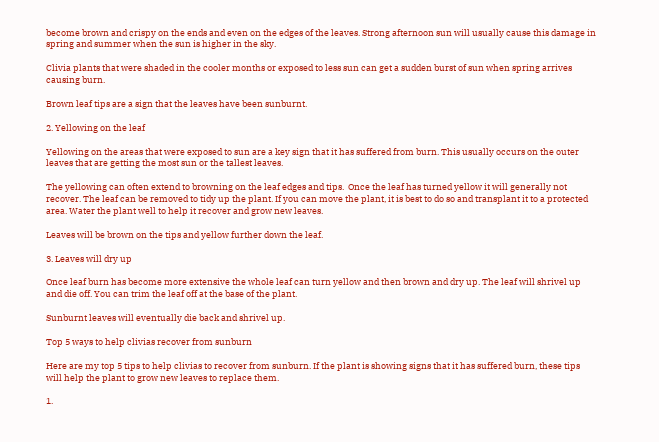become brown and crispy on the ends and even on the edges of the leaves. Strong afternoon sun will usually cause this damage in spring and summer when the sun is higher in the sky.

Clivia plants that were shaded in the cooler months or exposed to less sun can get a sudden burst of sun when spring arrives causing burn.

Brown leaf tips are a sign that the leaves have been sunburnt.

2. Yellowing on the leaf

Yellowing on the areas that were exposed to sun are a key sign that it has suffered from burn. This usually occurs on the outer leaves that are getting the most sun or the tallest leaves.

The yellowing can often extend to browning on the leaf edges and tips.  Once the leaf has turned yellow it will generally not recover. The leaf can be removed to tidy up the plant. If you can move the plant, it is best to do so and transplant it to a protected area. Water the plant well to help it recover and grow new leaves.

Leaves will be brown on the tips and yellow further down the leaf.

3. Leaves will dry up

Once leaf burn has become more extensive the whole leaf can turn yellow and then brown and dry up. The leaf will shrivel up and die off. You can trim the leaf off at the base of the plant.

Sunburnt leaves will eventually die back and shrivel up.

Top 5 ways to help clivias recover from sunburn

Here are my top 5 tips to help clivias to recover from sunburn. If the plant is showing signs that it has suffered burn, these tips will help the plant to grow new leaves to replace them.

1.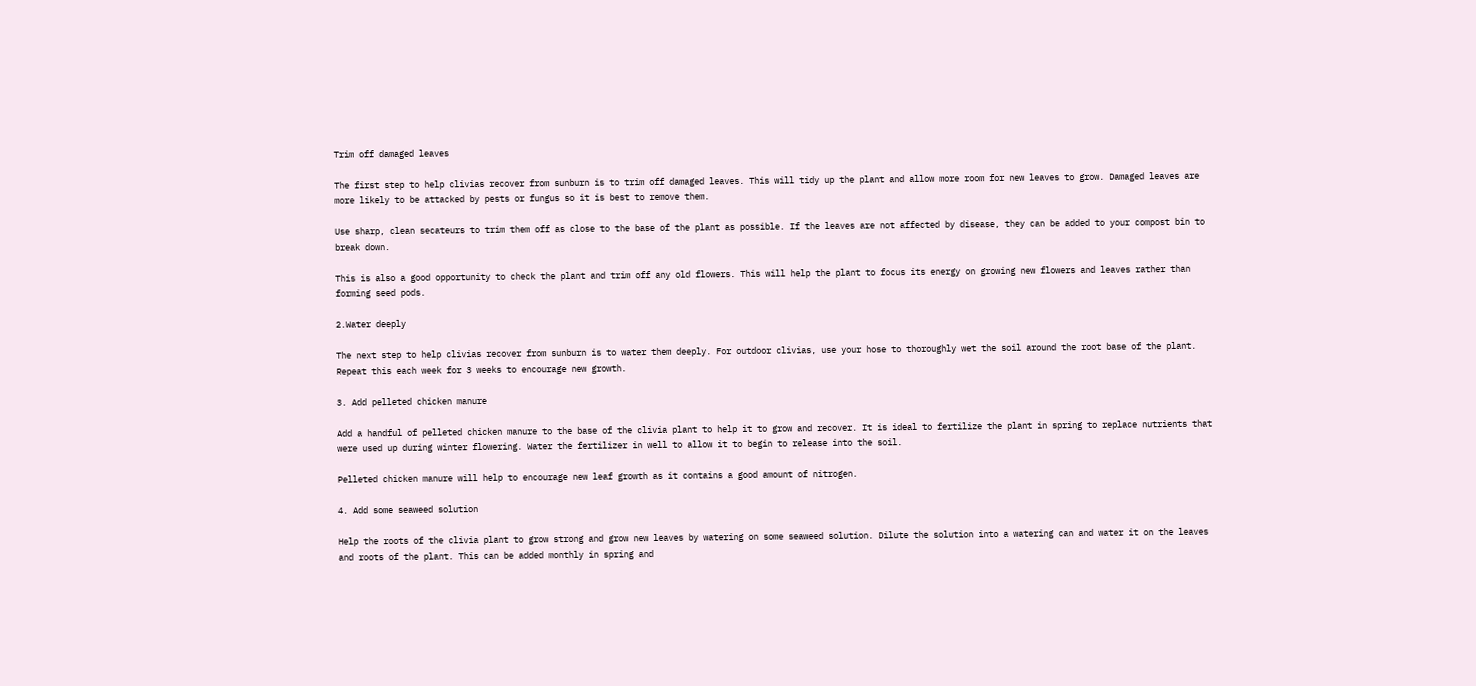Trim off damaged leaves

The first step to help clivias recover from sunburn is to trim off damaged leaves. This will tidy up the plant and allow more room for new leaves to grow. Damaged leaves are more likely to be attacked by pests or fungus so it is best to remove them.

Use sharp, clean secateurs to trim them off as close to the base of the plant as possible. If the leaves are not affected by disease, they can be added to your compost bin to break down.

This is also a good opportunity to check the plant and trim off any old flowers. This will help the plant to focus its energy on growing new flowers and leaves rather than forming seed pods.

2.Water deeply

The next step to help clivias recover from sunburn is to water them deeply. For outdoor clivias, use your hose to thoroughly wet the soil around the root base of the plant. Repeat this each week for 3 weeks to encourage new growth.

3. Add pelleted chicken manure

Add a handful of pelleted chicken manure to the base of the clivia plant to help it to grow and recover. It is ideal to fertilize the plant in spring to replace nutrients that were used up during winter flowering. Water the fertilizer in well to allow it to begin to release into the soil.

Pelleted chicken manure will help to encourage new leaf growth as it contains a good amount of nitrogen.

4. Add some seaweed solution

Help the roots of the clivia plant to grow strong and grow new leaves by watering on some seaweed solution. Dilute the solution into a watering can and water it on the leaves and roots of the plant. This can be added monthly in spring and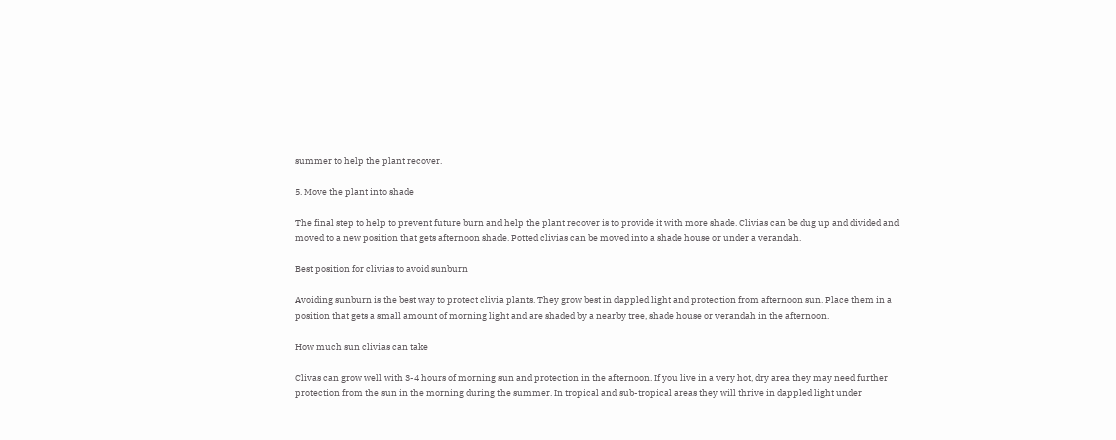summer to help the plant recover.

5. Move the plant into shade

The final step to help to prevent future burn and help the plant recover is to provide it with more shade. Clivias can be dug up and divided and moved to a new position that gets afternoon shade. Potted clivias can be moved into a shade house or under a verandah.

Best position for clivias to avoid sunburn

Avoiding sunburn is the best way to protect clivia plants. They grow best in dappled light and protection from afternoon sun. Place them in a position that gets a small amount of morning light and are shaded by a nearby tree, shade house or verandah in the afternoon.

How much sun clivias can take

Clivas can grow well with 3-4 hours of morning sun and protection in the afternoon. If you live in a very hot, dry area they may need further protection from the sun in the morning during the summer. In tropical and sub-tropical areas they will thrive in dappled light under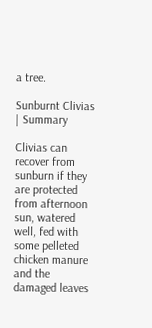a tree.

Sunburnt Clivias | Summary

Clivias can recover from sunburn if they are protected from afternoon sun, watered well, fed with some pelleted chicken manure and the damaged leaves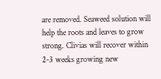are removed. Seaweed solution will help the roots and leaves to grow strong. Clivias will recover within 2-3 weeks growing new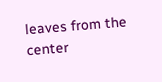leaves from the center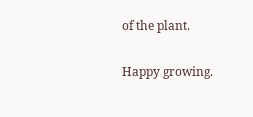of the plant.

Happy growing.